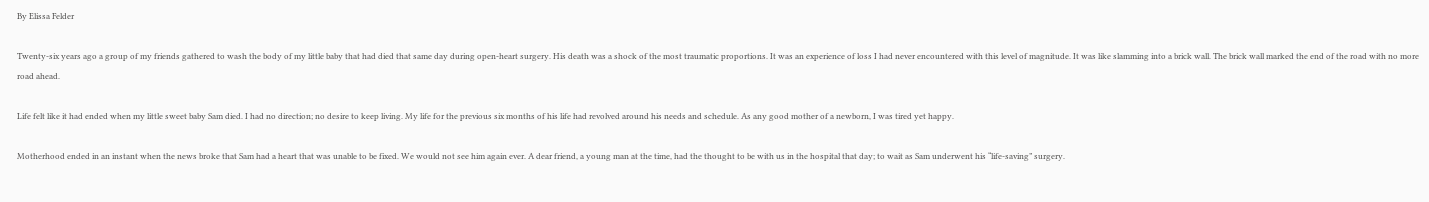By Elissa Felder

Twenty-six years ago a group of my friends gathered to wash the body of my little baby that had died that same day during open-heart surgery. His death was a shock of the most traumatic proportions. It was an experience of loss I had never encountered with this level of magnitude. It was like slamming into a brick wall. The brick wall marked the end of the road with no more road ahead.

Life felt like it had ended when my little sweet baby Sam died. I had no direction; no desire to keep living. My life for the previous six months of his life had revolved around his needs and schedule. As any good mother of a newborn, I was tired yet happy.

Motherhood ended in an instant when the news broke that Sam had a heart that was unable to be fixed. We would not see him again ever. A dear friend, a young man at the time, had the thought to be with us in the hospital that day; to wait as Sam underwent his “life-saving” surgery.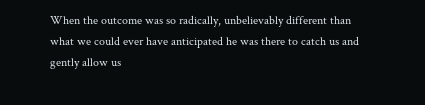When the outcome was so radically, unbelievably different than what we could ever have anticipated he was there to catch us and gently allow us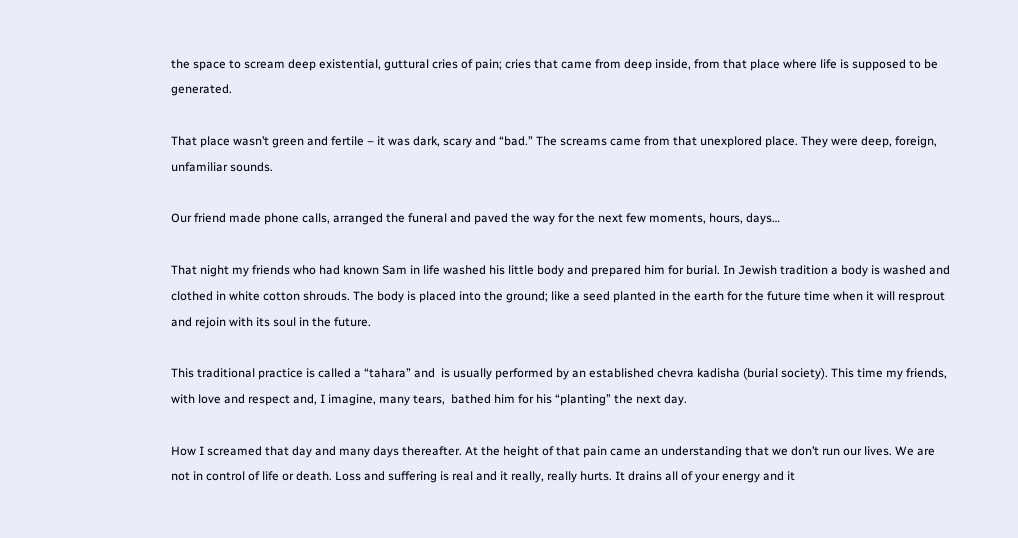the space to scream deep existential, guttural cries of pain; cries that came from deep inside, from that place where life is supposed to be generated.

That place wasn’t green and fertile – it was dark, scary and “bad.” The screams came from that unexplored place. They were deep, foreign, unfamiliar sounds.

Our friend made phone calls, arranged the funeral and paved the way for the next few moments, hours, days…

That night my friends who had known Sam in life washed his little body and prepared him for burial. In Jewish tradition a body is washed and clothed in white cotton shrouds. The body is placed into the ground; like a seed planted in the earth for the future time when it will resprout and rejoin with its soul in the future.

This traditional practice is called a “tahara” and  is usually performed by an established chevra kadisha (burial society). This time my friends, with love and respect and, I imagine, many tears,  bathed him for his “planting” the next day.

How I screamed that day and many days thereafter. At the height of that pain came an understanding that we don’t run our lives. We are not in control of life or death. Loss and suffering is real and it really, really hurts. It drains all of your energy and it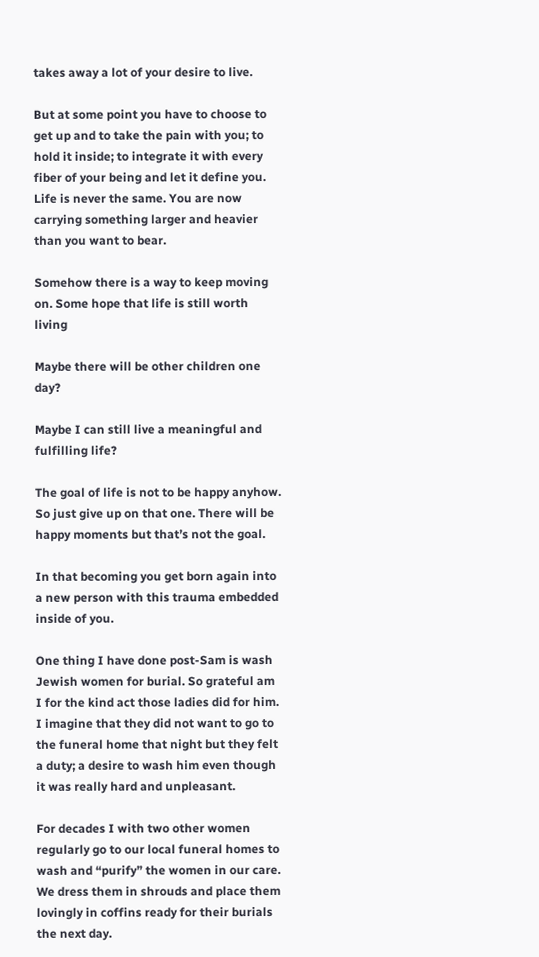takes away a lot of your desire to live.

But at some point you have to choose to get up and to take the pain with you; to hold it inside; to integrate it with every fiber of your being and let it define you. Life is never the same. You are now carrying something larger and heavier than you want to bear.

Somehow there is a way to keep moving on. Some hope that life is still worth living

Maybe there will be other children one day?

Maybe I can still live a meaningful and fulfilling life?

The goal of life is not to be happy anyhow. So just give up on that one. There will be happy moments but that’s not the goal.

In that becoming you get born again into a new person with this trauma embedded inside of you.

One thing I have done post-Sam is wash Jewish women for burial. So grateful am I for the kind act those ladies did for him. I imagine that they did not want to go to the funeral home that night but they felt a duty; a desire to wash him even though it was really hard and unpleasant.

For decades I with two other women regularly go to our local funeral homes to wash and “purify” the women in our care. We dress them in shrouds and place them lovingly in coffins ready for their burials the next day.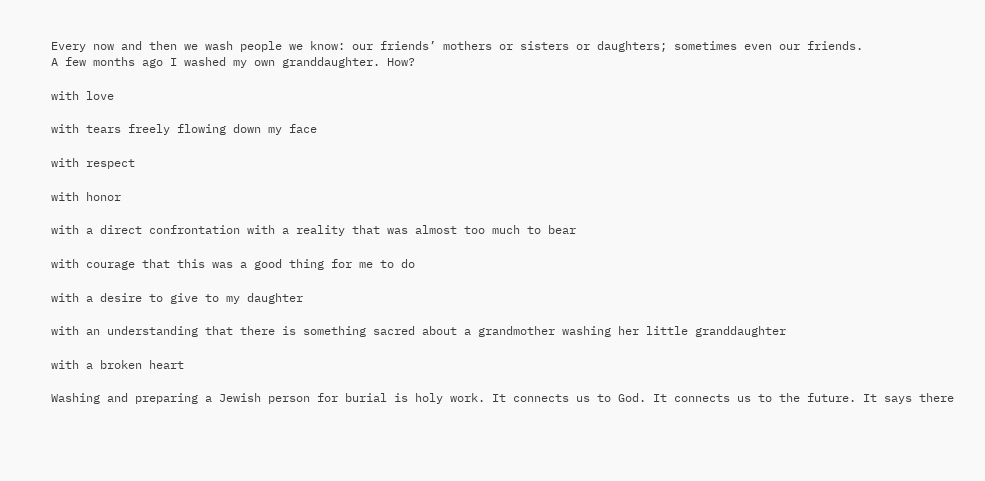Every now and then we wash people we know: our friends’ mothers or sisters or daughters; sometimes even our friends.
A few months ago I washed my own granddaughter. How?

with love

with tears freely flowing down my face

with respect

with honor

with a direct confrontation with a reality that was almost too much to bear

with courage that this was a good thing for me to do

with a desire to give to my daughter

with an understanding that there is something sacred about a grandmother washing her little granddaughter

with a broken heart

Washing and preparing a Jewish person for burial is holy work. It connects us to God. It connects us to the future. It says there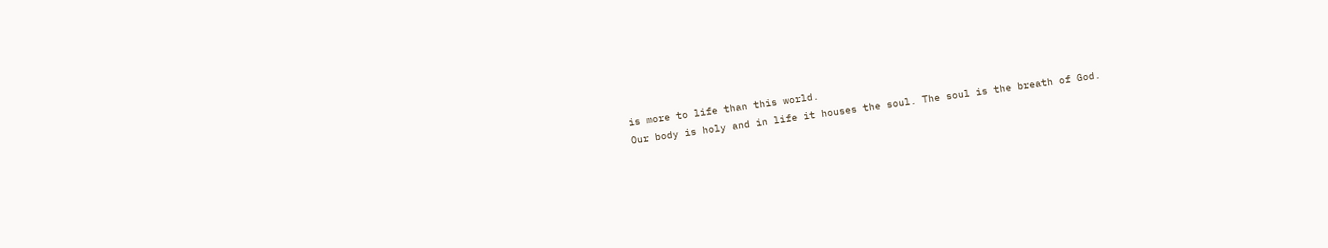is more to life than this world.
Our body is holy and in life it houses the soul. The soul is the breath of God.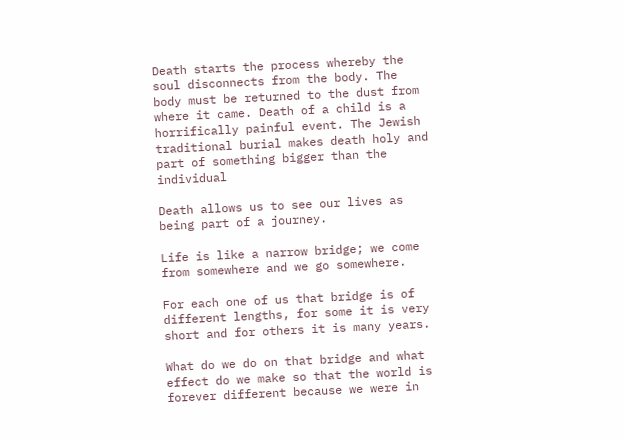Death starts the process whereby the soul disconnects from the body. The body must be returned to the dust from where it came. Death of a child is a horrifically painful event. The Jewish traditional burial makes death holy and part of something bigger than the individual

Death allows us to see our lives as being part of a journey.

Life is like a narrow bridge; we come from somewhere and we go somewhere.

For each one of us that bridge is of different lengths, for some it is very short and for others it is many years.

What do we do on that bridge and what effect do we make so that the world is forever different because we were in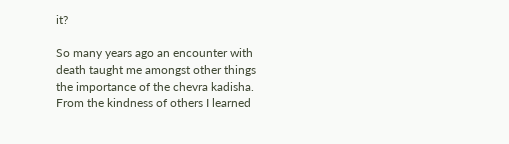it?

So many years ago an encounter with death taught me amongst other things the importance of the chevra kadisha. From the kindness of others I learned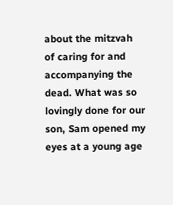about the mitzvah of caring for and accompanying the dead. What was so lovingly done for our son, Sam opened my eyes at a young age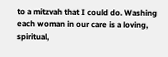to a mitzvah that I could do. Washing each woman in our care is a loving, spiritual,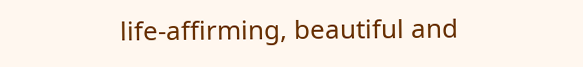life-affirming, beautiful and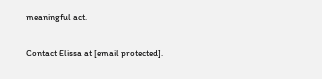meaningful act.

Contact Elissa at [email protected].